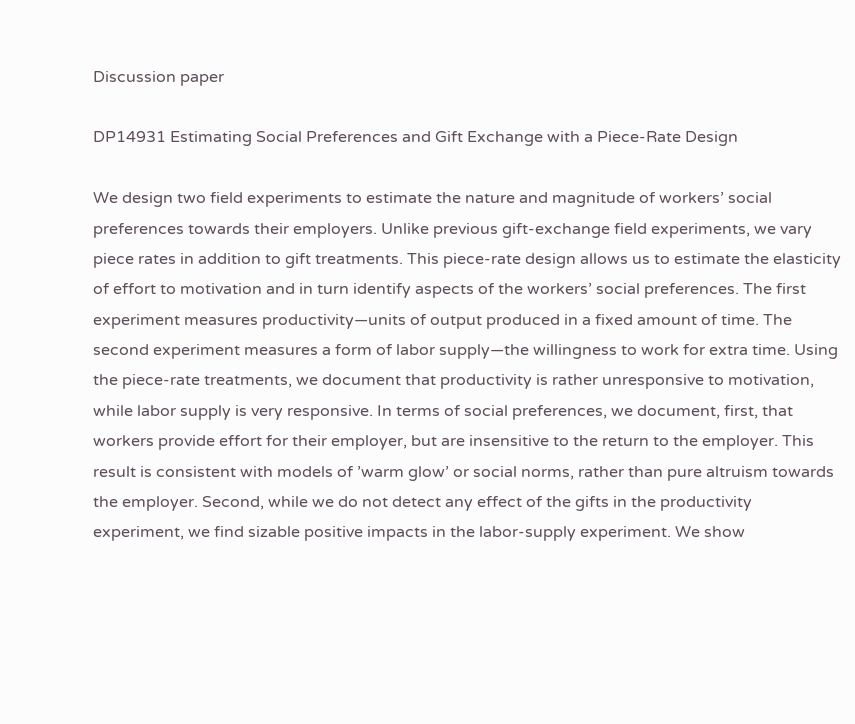Discussion paper

DP14931 Estimating Social Preferences and Gift Exchange with a Piece-Rate Design

We design two field experiments to estimate the nature and magnitude of workers’ social preferences towards their employers. Unlike previous gift-exchange field experiments, we vary piece rates in addition to gift treatments. This piece-rate design allows us to estimate the elasticity of effort to motivation and in turn identify aspects of the workers’ social preferences. The first experiment measures productivity—units of output produced in a fixed amount of time. The second experiment measures a form of labor supply—the willingness to work for extra time. Using the piece-rate treatments, we document that productivity is rather unresponsive to motivation, while labor supply is very responsive. In terms of social preferences, we document, first, that workers provide effort for their employer, but are insensitive to the return to the employer. This result is consistent with models of ’warm glow’ or social norms, rather than pure altruism towards the employer. Second, while we do not detect any effect of the gifts in the productivity experiment, we find sizable positive impacts in the labor-supply experiment. We show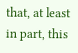that, at least in part, this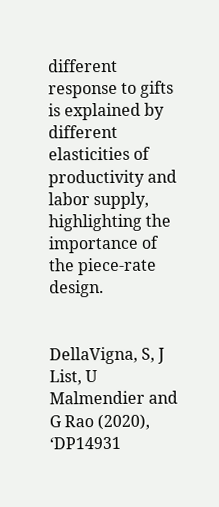different response to gifts is explained by different elasticities of productivity and labor supply, highlighting the importance of the piece-rate design.


DellaVigna, S, J List, U Malmendier and G Rao (2020), ‘DP14931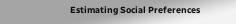Estimating Social Preferences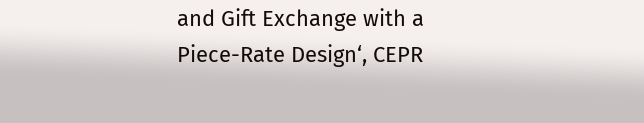and Gift Exchange with a Piece-Rate Design‘, CEPR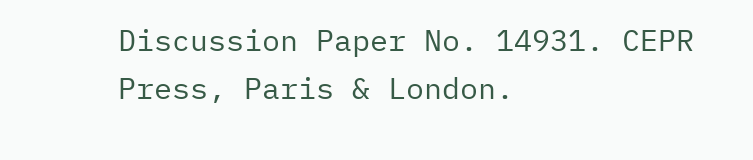Discussion Paper No. 14931. CEPR Press, Paris & London.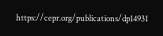https://cepr.org/publications/dp14931